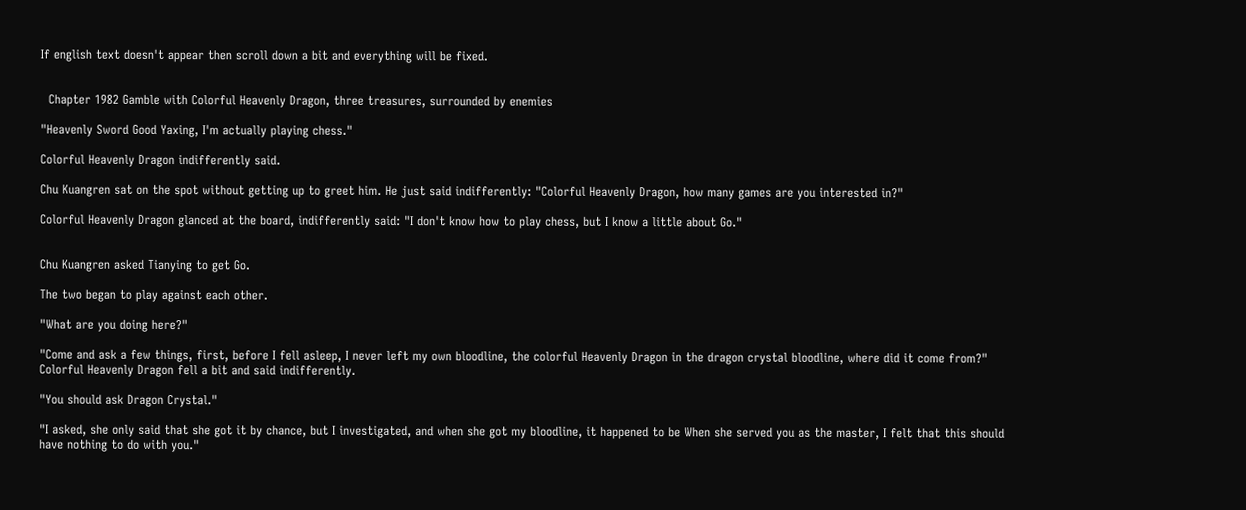If english text doesn't appear then scroll down a bit and everything will be fixed.


  Chapter 1982 Gamble with Colorful Heavenly Dragon, three treasures, surrounded by enemies

"Heavenly Sword Good Yaxing, I'm actually playing chess."

Colorful Heavenly Dragon indifferently said.

Chu Kuangren sat on the spot without getting up to greet him. He just said indifferently: "Colorful Heavenly Dragon, how many games are you interested in?"

Colorful Heavenly Dragon glanced at the board, indifferently said: "I don't know how to play chess, but I know a little about Go."


Chu Kuangren asked Tianying to get Go.

The two began to play against each other.

"What are you doing here?"

"Come and ask a few things, first, before I fell asleep, I never left my own bloodline, the colorful Heavenly Dragon in the dragon crystal bloodline, where did it come from?" Colorful Heavenly Dragon fell a bit and said indifferently.

"You should ask Dragon Crystal."

"I asked, she only said that she got it by chance, but I investigated, and when she got my bloodline, it happened to be When she served you as the master, I felt that this should have nothing to do with you."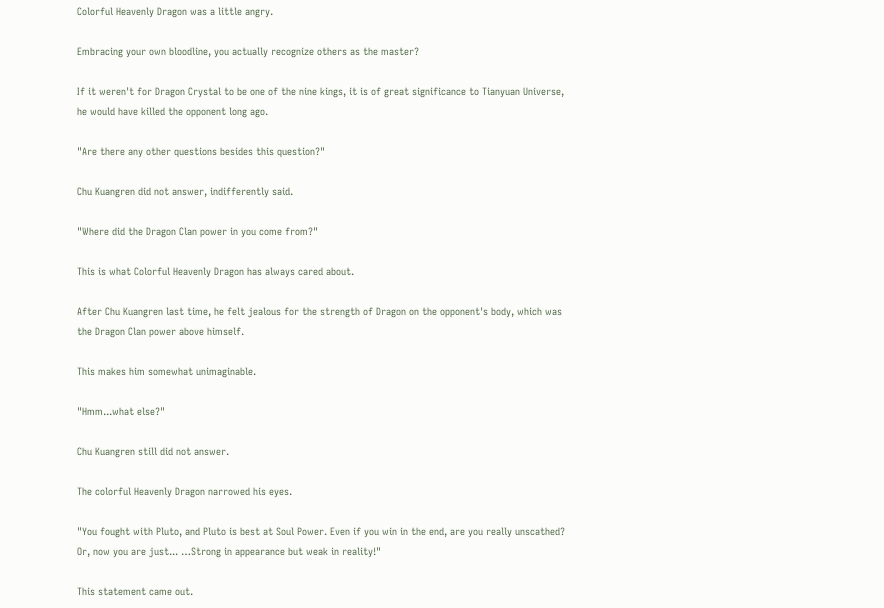Colorful Heavenly Dragon was a little angry.

Embracing your own bloodline, you actually recognize others as the master?

If it weren't for Dragon Crystal to be one of the nine kings, it is of great significance to Tianyuan Universe, he would have killed the opponent long ago.

"Are there any other questions besides this question?"

Chu Kuangren did not answer, indifferently said.

"Where did the Dragon Clan power in you come from?"

This is what Colorful Heavenly Dragon has always cared about.

After Chu Kuangren last time, he felt jealous for the strength of Dragon on the opponent's body, which was the Dragon Clan power above himself.

This makes him somewhat unimaginable.

"Hmm...what else?"

Chu Kuangren still did not answer.

The colorful Heavenly Dragon narrowed his eyes.

"You fought with Pluto, and Pluto is best at Soul Power. Even if you win in the end, are you really unscathed? Or, now you are just... …Strong in appearance but weak in reality!"

This statement came out.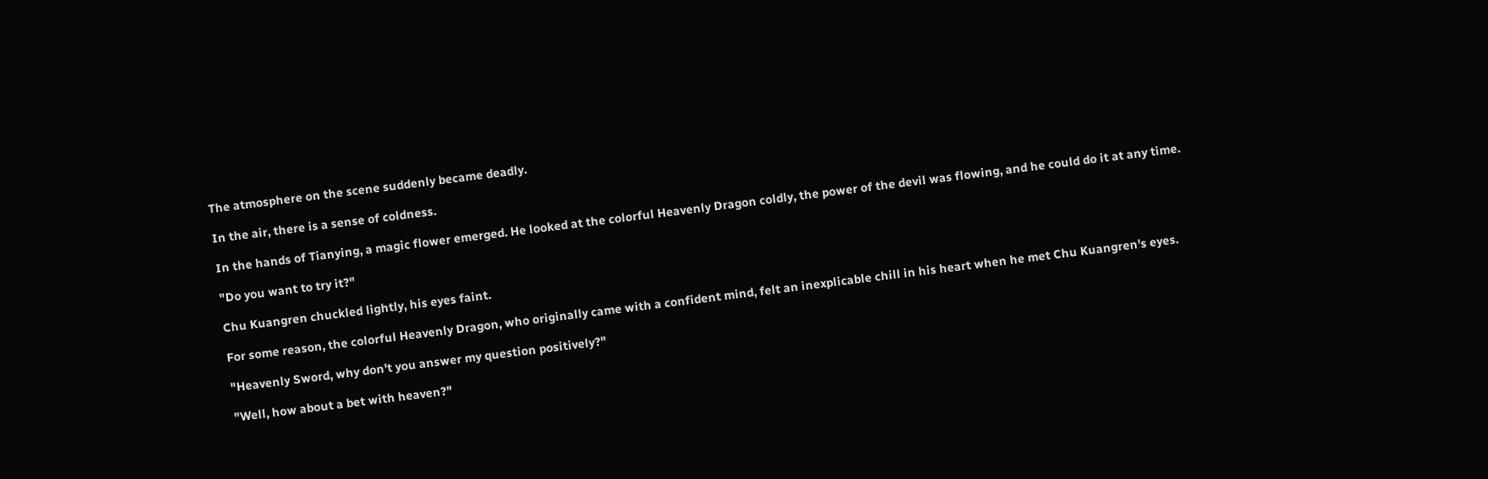The atmosphere on the scene suddenly became deadly.

In the air, there is a sense of coldness.

In the hands of Tianying, a magic flower emerged. He looked at the colorful Heavenly Dragon coldly, the power of the devil was flowing, and he could do it at any time.

"Do you want to try it?"

Chu Kuangren chuckled lightly, his eyes faint.

For some reason, the colorful Heavenly Dragon, who originally came with a confident mind, felt an inexplicable chill in his heart when he met Chu Kuangren's eyes.

"Heavenly Sword, why don't you answer my question positively?"

"Well, how about a bet with heaven?"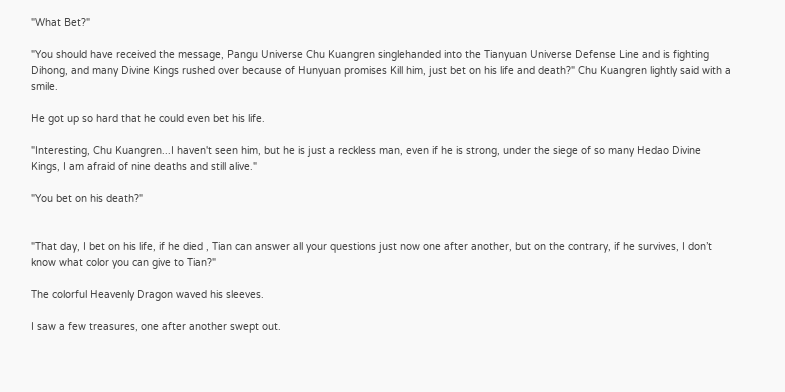"What Bet?"

"You should have received the message, Pangu Universe Chu Kuangren singlehanded into the Tianyuan Universe Defense Line and is fighting Dihong, and many Divine Kings rushed over because of Hunyuan promises Kill him, just bet on his life and death?" Chu Kuangren lightly said with a smile.

He got up so hard that he could even bet his life.

"Interesting, Chu Kuangren...I haven't seen him, but he is just a reckless man, even if he is strong, under the siege of so many Hedao Divine Kings, I am afraid of nine deaths and still alive."

"You bet on his death?"


"That day, I bet on his life, if he died , Tian can answer all your questions just now one after another, but on the contrary, if he survives, I don’t know what color you can give to Tian?"

The colorful Heavenly Dragon waved his sleeves.

I saw a few treasures, one after another swept out.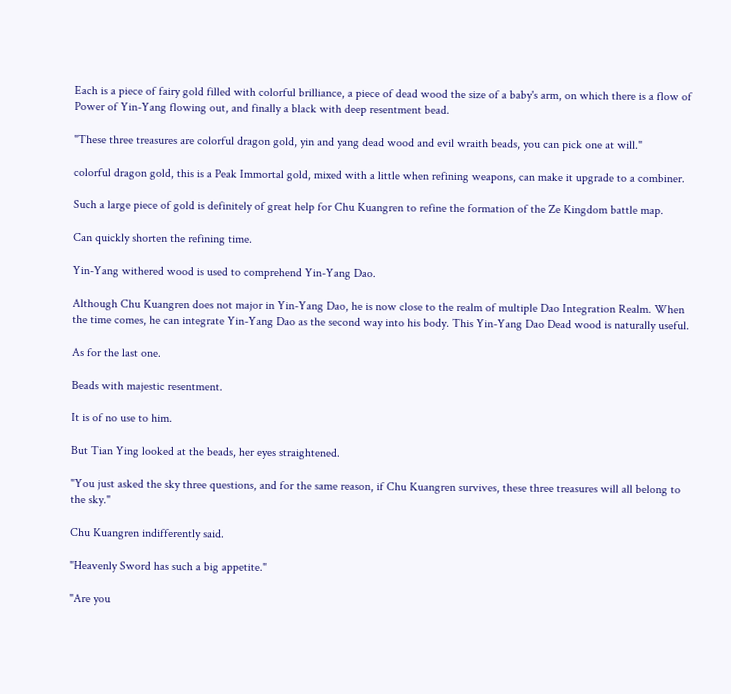Each is a piece of fairy gold filled with colorful brilliance, a piece of dead wood the size of a baby's arm, on which there is a flow of Power of Yin-Yang flowing out, and finally a black with deep resentment bead.

"These three treasures are colorful dragon gold, yin and yang dead wood and evil wraith beads, you can pick one at will."

colorful dragon gold, this is a Peak Immortal gold, mixed with a little when refining weapons, can make it upgrade to a combiner.

Such a large piece of gold is definitely of great help for Chu Kuangren to refine the formation of the Ze Kingdom battle map.

Can quickly shorten the refining time.

Yin-Yang withered wood is used to comprehend Yin-Yang Dao.

Although Chu Kuangren does not major in Yin-Yang Dao, he is now close to the realm of multiple Dao Integration Realm. When the time comes, he can integrate Yin-Yang Dao as the second way into his body. This Yin-Yang Dao Dead wood is naturally useful.

As for the last one.

Beads with majestic resentment.

It is of no use to him.

But Tian Ying looked at the beads, her eyes straightened.

"You just asked the sky three questions, and for the same reason, if Chu Kuangren survives, these three treasures will all belong to the sky."

Chu Kuangren indifferently said.

"Heavenly Sword has such a big appetite."

"Are you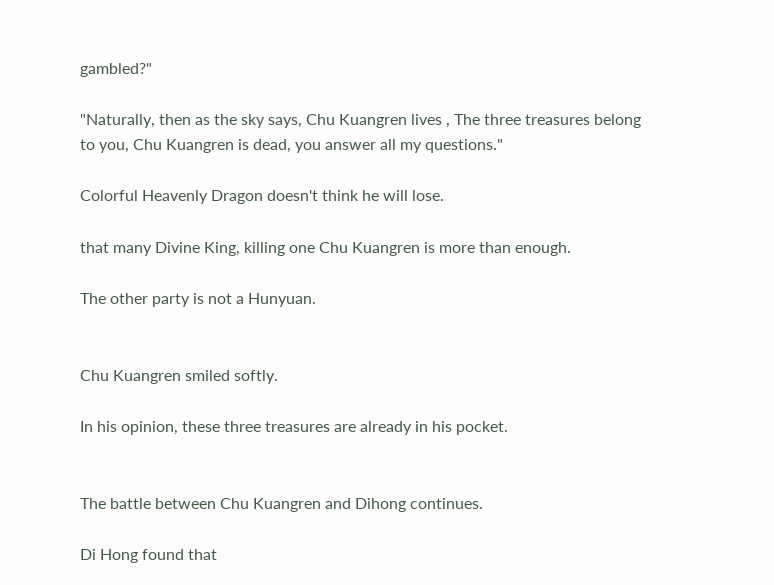gambled?"

"Naturally, then as the sky says, Chu Kuangren lives , The three treasures belong to you, Chu Kuangren is dead, you answer all my questions."

Colorful Heavenly Dragon doesn't think he will lose.

that many Divine King, killing one Chu Kuangren is more than enough.

The other party is not a Hunyuan.


Chu Kuangren smiled softly.

In his opinion, these three treasures are already in his pocket.


The battle between Chu Kuangren and Dihong continues.

Di Hong found that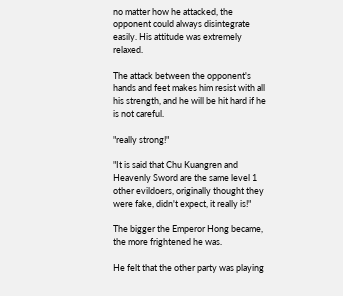no matter how he attacked, the opponent could always disintegrate easily. His attitude was extremely relaxed.

The attack between the opponent's hands and feet makes him resist with all his strength, and he will be hit hard if he is not careful.

"really strong!"

"It is said that Chu Kuangren and Heavenly Sword are the same level 1 other evildoers, originally thought they were fake, didn't expect, it really is!"

The bigger the Emperor Hong became, the more frightened he was.

He felt that the other party was playing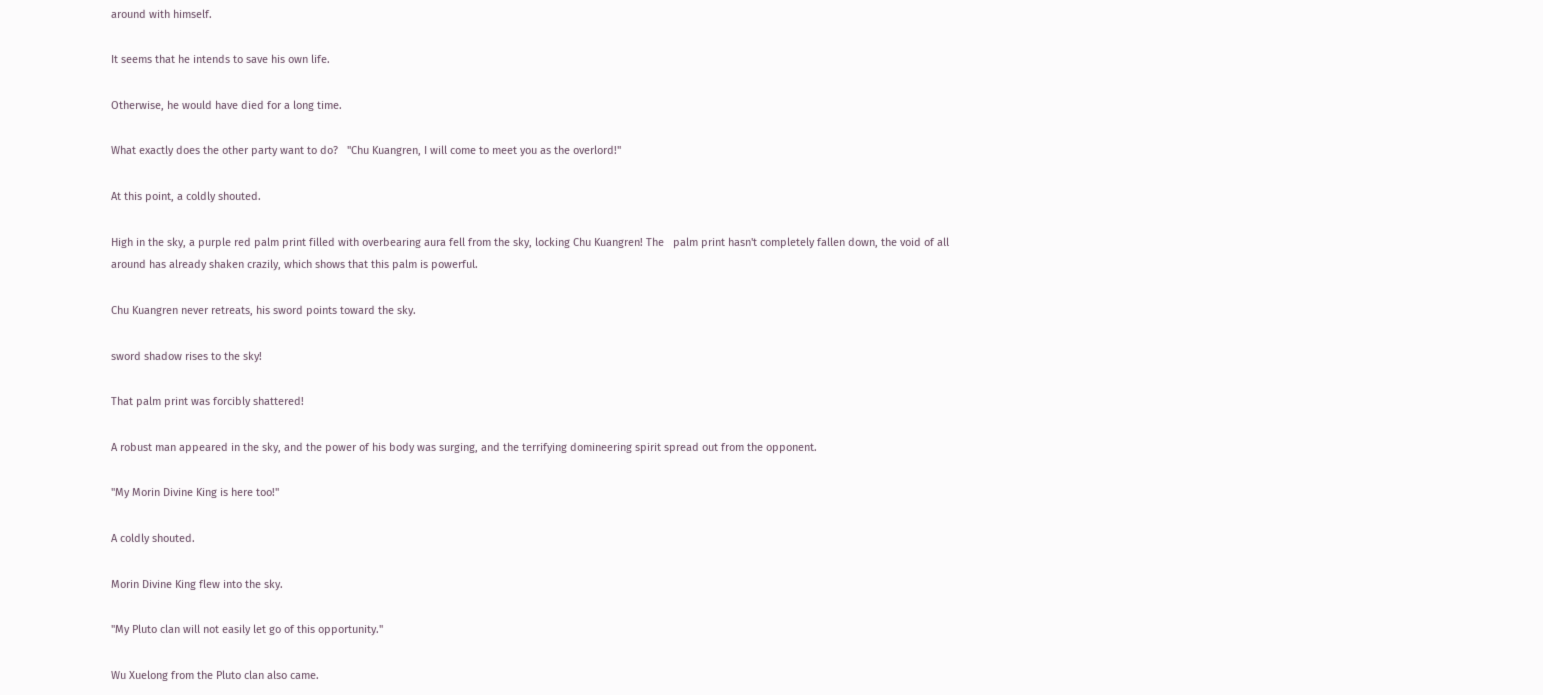around with himself.

It seems that he intends to save his own life.

Otherwise, he would have died for a long time.

What exactly does the other party want to do?   "Chu Kuangren, I will come to meet you as the overlord!"

At this point, a coldly shouted.

High in the sky, a purple red palm print filled with overbearing aura fell from the sky, locking Chu Kuangren! The   palm print hasn't completely fallen down, the void of all around has already shaken crazily, which shows that this palm is powerful.

Chu Kuangren never retreats, his sword points toward the sky.

sword shadow rises to the sky!

That palm print was forcibly shattered!

A robust man appeared in the sky, and the power of his body was surging, and the terrifying domineering spirit spread out from the opponent.

"My Morin Divine King is here too!"

A coldly shouted.

Morin Divine King flew into the sky.

"My Pluto clan will not easily let go of this opportunity."

Wu Xuelong from the Pluto clan also came.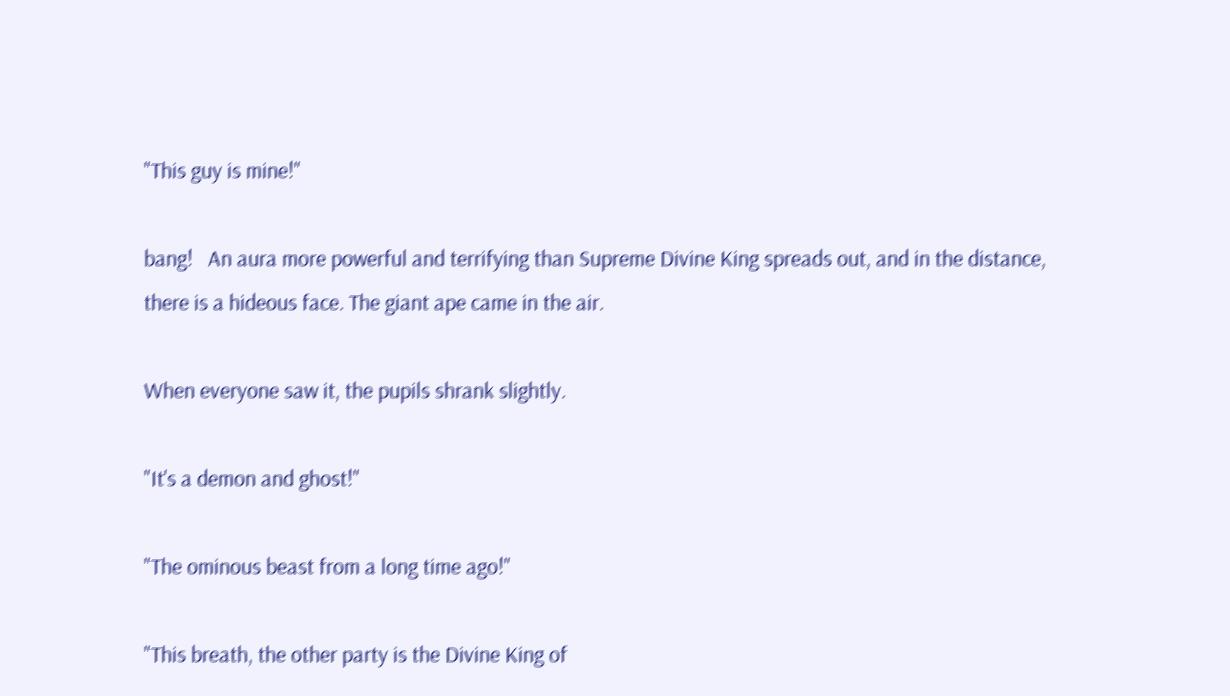"This guy is mine!"

bang!   An aura more powerful and terrifying than Supreme Divine King spreads out, and in the distance, there is a hideous face. The giant ape came in the air.

When everyone saw it, the pupils shrank slightly.

"It's a demon and ghost!"

"The ominous beast from a long time ago!"

"This breath, the other party is the Divine King of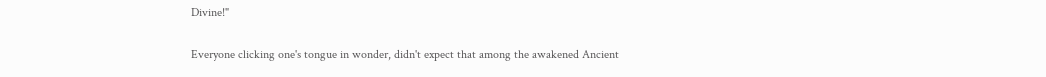Divine!"

Everyone clicking one's tongue in wonder, didn't expect that among the awakened Ancient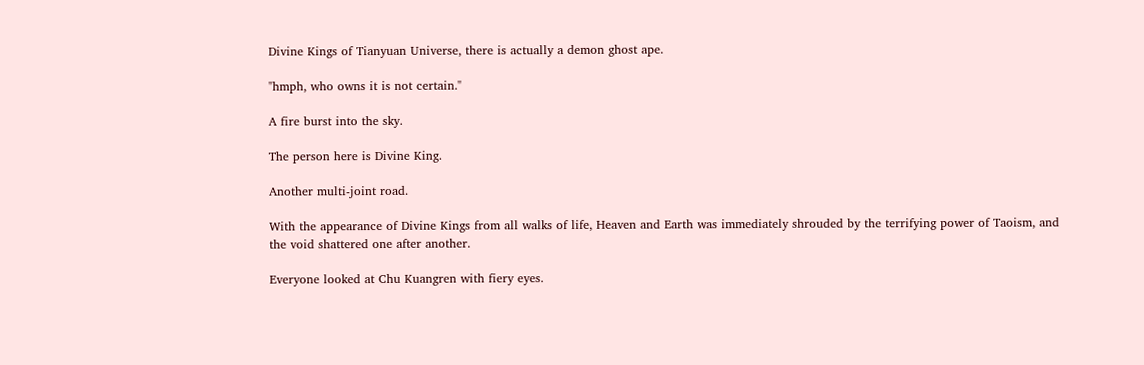Divine Kings of Tianyuan Universe, there is actually a demon ghost ape.

"hmph, who owns it is not certain."

A fire burst into the sky.

The person here is Divine King.

Another multi-joint road.

With the appearance of Divine Kings from all walks of life, Heaven and Earth was immediately shrouded by the terrifying power of Taoism, and the void shattered one after another.

Everyone looked at Chu Kuangren with fiery eyes.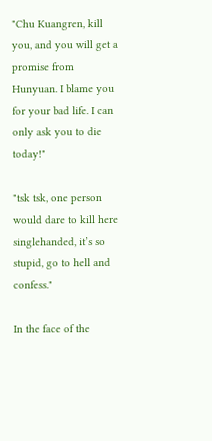"Chu Kuangren, kill you, and you will get a promise from Hunyuan. I blame you for your bad life. I can only ask you to die today!"

"tsk tsk, one person would dare to kill here singlehanded, it’s so stupid, go to hell and confess."

In the face of the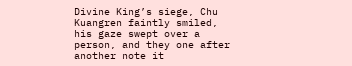Divine King’s siege, Chu Kuangren faintly smiled, his gaze swept over a person, and they one after another note it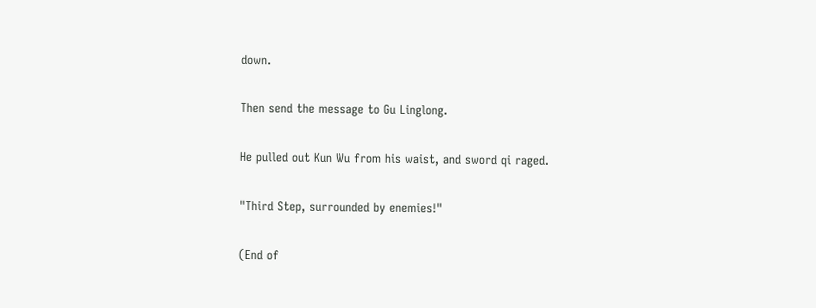down.

Then send the message to Gu Linglong.

He pulled out Kun Wu from his waist, and sword qi raged.

"Third Step, surrounded by enemies!"

(End of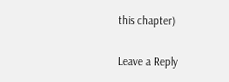this chapter)

Leave a Reply